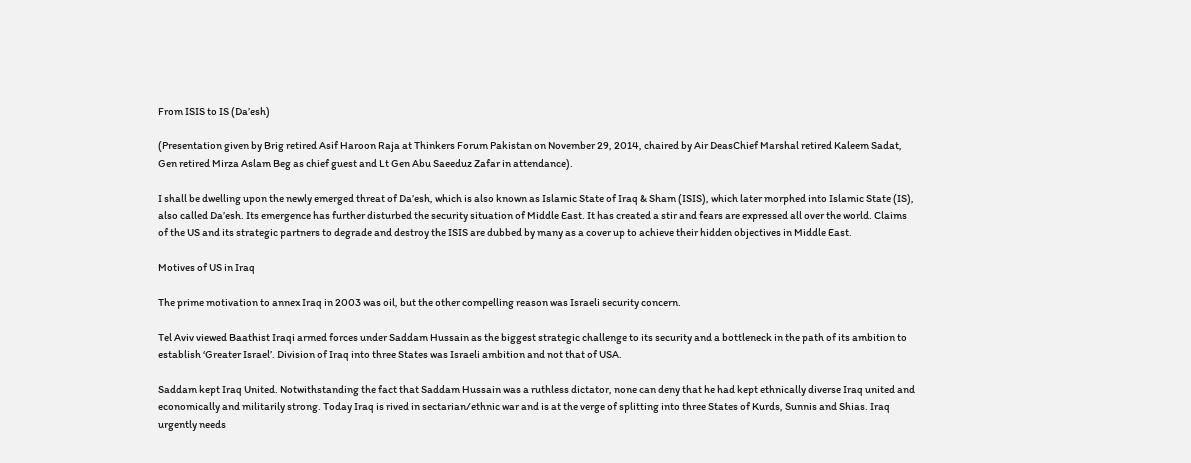From ISIS to IS (Da’esh)

(Presentation given by Brig retired Asif Haroon Raja at Thinkers Forum Pakistan on November 29, 2014, chaired by Air DeasChief Marshal retired Kaleem Sadat, Gen retired Mirza Aslam Beg as chief guest and Lt Gen Abu Saeeduz Zafar in attendance).

I shall be dwelling upon the newly emerged threat of Da’esh, which is also known as Islamic State of Iraq & Sham (ISIS), which later morphed into Islamic State (IS), also called Da’esh. Its emergence has further disturbed the security situation of Middle East. It has created a stir and fears are expressed all over the world. Claims of the US and its strategic partners to degrade and destroy the ISIS are dubbed by many as a cover up to achieve their hidden objectives in Middle East.

Motives of US in Iraq

The prime motivation to annex Iraq in 2003 was oil, but the other compelling reason was Israeli security concern.

Tel Aviv viewed Baathist Iraqi armed forces under Saddam Hussain as the biggest strategic challenge to its security and a bottleneck in the path of its ambition to establish ‘Greater Israel’. Division of Iraq into three States was Israeli ambition and not that of USA.

Saddam kept Iraq United. Notwithstanding the fact that Saddam Hussain was a ruthless dictator, none can deny that he had kept ethnically diverse Iraq united and economically and militarily strong. Today Iraq is rived in sectarian/ethnic war and is at the verge of splitting into three States of Kurds, Sunnis and Shias. Iraq urgently needs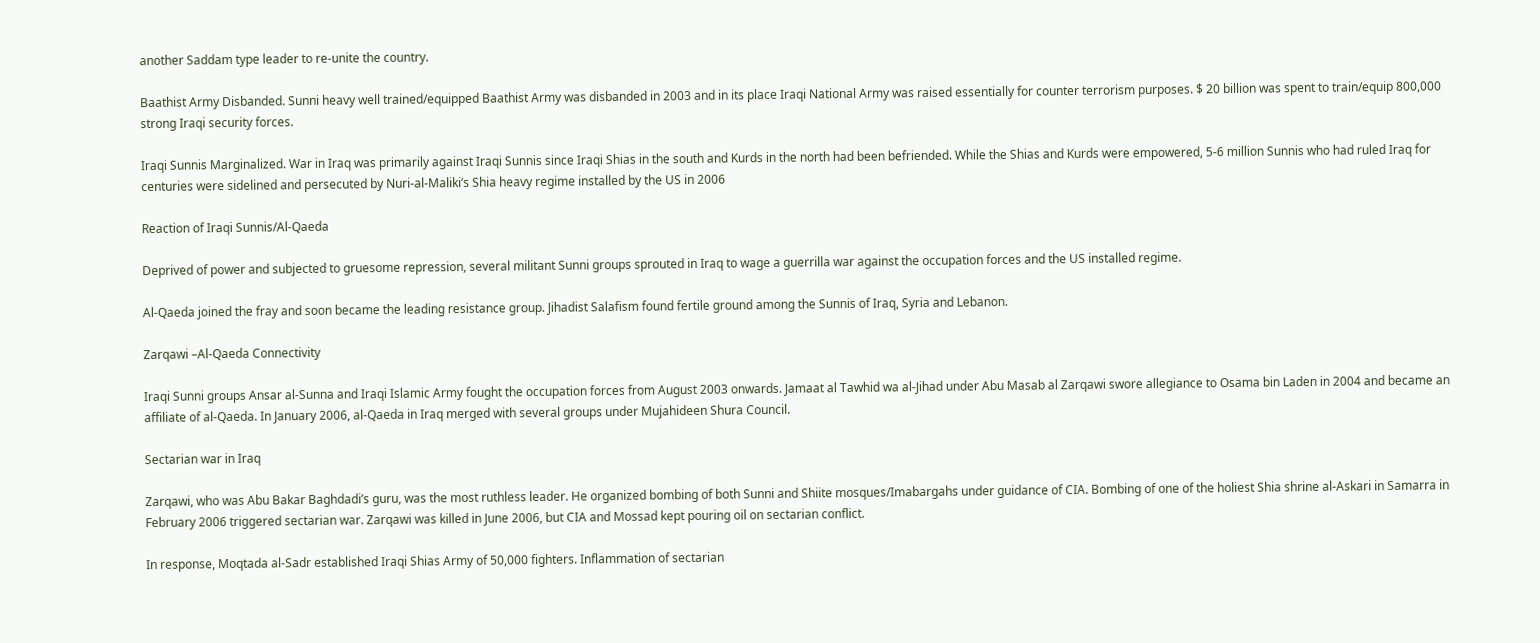another Saddam type leader to re-unite the country.

Baathist Army Disbanded. Sunni heavy well trained/equipped Baathist Army was disbanded in 2003 and in its place Iraqi National Army was raised essentially for counter terrorism purposes. $ 20 billion was spent to train/equip 800,000 strong Iraqi security forces.

Iraqi Sunnis Marginalized. War in Iraq was primarily against Iraqi Sunnis since Iraqi Shias in the south and Kurds in the north had been befriended. While the Shias and Kurds were empowered, 5-6 million Sunnis who had ruled Iraq for centuries were sidelined and persecuted by Nuri-al-Maliki’s Shia heavy regime installed by the US in 2006

Reaction of Iraqi Sunnis/Al-Qaeda

Deprived of power and subjected to gruesome repression, several militant Sunni groups sprouted in Iraq to wage a guerrilla war against the occupation forces and the US installed regime.

Al-Qaeda joined the fray and soon became the leading resistance group. Jihadist Salafism found fertile ground among the Sunnis of Iraq, Syria and Lebanon.

Zarqawi –Al-Qaeda Connectivity

Iraqi Sunni groups Ansar al-Sunna and Iraqi Islamic Army fought the occupation forces from August 2003 onwards. Jamaat al Tawhid wa al-Jihad under Abu Masab al Zarqawi swore allegiance to Osama bin Laden in 2004 and became an affiliate of al-Qaeda. In January 2006, al-Qaeda in Iraq merged with several groups under Mujahideen Shura Council.

Sectarian war in Iraq

Zarqawi, who was Abu Bakar Baghdadi’s guru, was the most ruthless leader. He organized bombing of both Sunni and Shiite mosques/Imabargahs under guidance of CIA. Bombing of one of the holiest Shia shrine al-Askari in Samarra in February 2006 triggered sectarian war. Zarqawi was killed in June 2006, but CIA and Mossad kept pouring oil on sectarian conflict.

In response, Moqtada al-Sadr established Iraqi Shias Army of 50,000 fighters. Inflammation of sectarian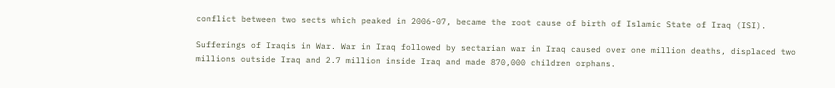conflict between two sects which peaked in 2006-07, became the root cause of birth of Islamic State of Iraq (ISI).

Sufferings of Iraqis in War. War in Iraq followed by sectarian war in Iraq caused over one million deaths, displaced two millions outside Iraq and 2.7 million inside Iraq and made 870,000 children orphans.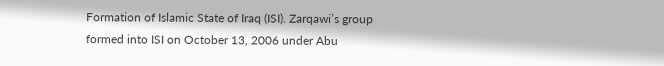Formation of Islamic State of Iraq (ISI). Zarqawi’s group formed into ISI on October 13, 2006 under Abu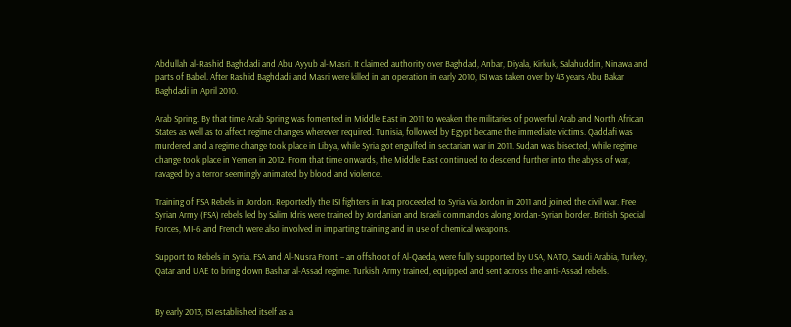Abdullah al-Rashid Baghdadi and Abu Ayyub al-Masri. It claimed authority over Baghdad, Anbar, Diyala, Kirkuk, Salahuddin, Ninawa and parts of Babel. After Rashid Baghdadi and Masri were killed in an operation in early 2010, ISI was taken over by 43 years Abu Bakar Baghdadi in April 2010.

Arab Spring. By that time Arab Spring was fomented in Middle East in 2011 to weaken the militaries of powerful Arab and North African States as well as to affect regime changes wherever required. Tunisia, followed by Egypt became the immediate victims. Qaddafi was murdered and a regime change took place in Libya, while Syria got engulfed in sectarian war in 2011. Sudan was bisected, while regime change took place in Yemen in 2012. From that time onwards, the Middle East continued to descend further into the abyss of war, ravaged by a terror seemingly animated by blood and violence.

Training of FSA Rebels in Jordon. Reportedly the ISI fighters in Iraq proceeded to Syria via Jordon in 2011 and joined the civil war. Free Syrian Army (FSA) rebels led by Salim Idris were trained by Jordanian and Israeli commandos along Jordan-Syrian border. British Special Forces, MI-6 and French were also involved in imparting training and in use of chemical weapons.

Support to Rebels in Syria. FSA and Al-Nusra Front – an offshoot of Al-Qaeda, were fully supported by USA, NATO, Saudi Arabia, Turkey, Qatar and UAE to bring down Bashar al-Assad regime. Turkish Army trained, equipped and sent across the anti-Assad rebels.


By early 2013, ISI established itself as a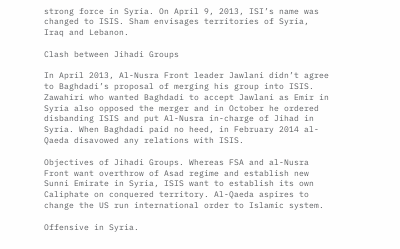strong force in Syria. On April 9, 2013, ISI’s name was changed to ISIS. Sham envisages territories of Syria, Iraq and Lebanon.

Clash between Jihadi Groups

In April 2013, Al-Nusra Front leader Jawlani didn’t agree to Baghdadi’s proposal of merging his group into ISIS. Zawahiri who wanted Baghdadi to accept Jawlani as Emir in Syria also opposed the merger and in October he ordered disbanding ISIS and put Al-Nusra in-charge of Jihad in Syria. When Baghdadi paid no heed, in February 2014 al-Qaeda disavowed any relations with ISIS.

Objectives of Jihadi Groups. Whereas FSA and al-Nusra Front want overthrow of Asad regime and establish new Sunni Emirate in Syria, ISIS want to establish its own Caliphate on conquered territory. Al-Qaeda aspires to change the US run international order to Islamic system.

Offensive in Syria.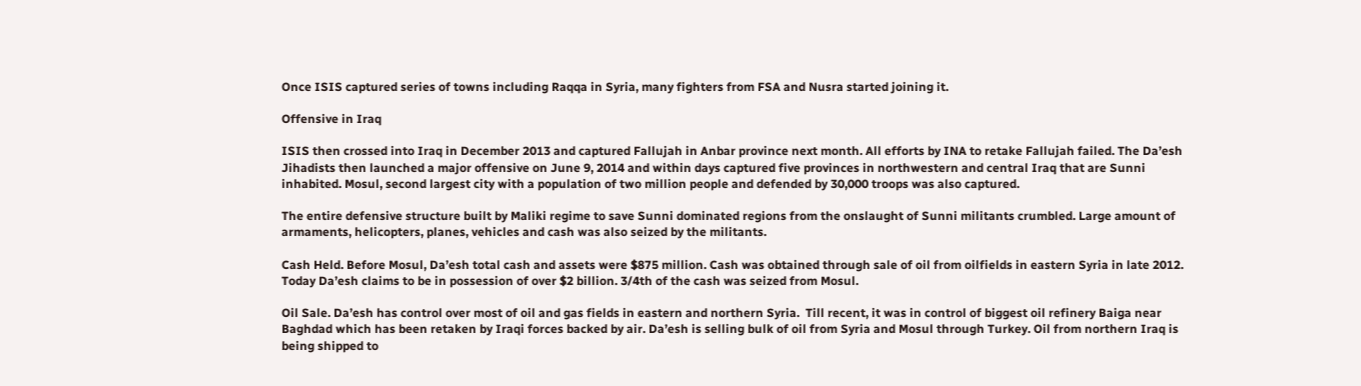Once ISIS captured series of towns including Raqqa in Syria, many fighters from FSA and Nusra started joining it.

Offensive in Iraq

ISIS then crossed into Iraq in December 2013 and captured Fallujah in Anbar province next month. All efforts by INA to retake Fallujah failed. The Da’esh Jihadists then launched a major offensive on June 9, 2014 and within days captured five provinces in northwestern and central Iraq that are Sunni inhabited. Mosul, second largest city with a population of two million people and defended by 30,000 troops was also captured.

The entire defensive structure built by Maliki regime to save Sunni dominated regions from the onslaught of Sunni militants crumbled. Large amount of armaments, helicopters, planes, vehicles and cash was also seized by the militants.

Cash Held. Before Mosul, Da’esh total cash and assets were $875 million. Cash was obtained through sale of oil from oilfields in eastern Syria in late 2012. Today Da’esh claims to be in possession of over $2 billion. 3/4th of the cash was seized from Mosul.

Oil Sale. Da’esh has control over most of oil and gas fields in eastern and northern Syria.  Till recent, it was in control of biggest oil refinery Baiga near Baghdad which has been retaken by Iraqi forces backed by air. Da’esh is selling bulk of oil from Syria and Mosul through Turkey. Oil from northern Iraq is being shipped to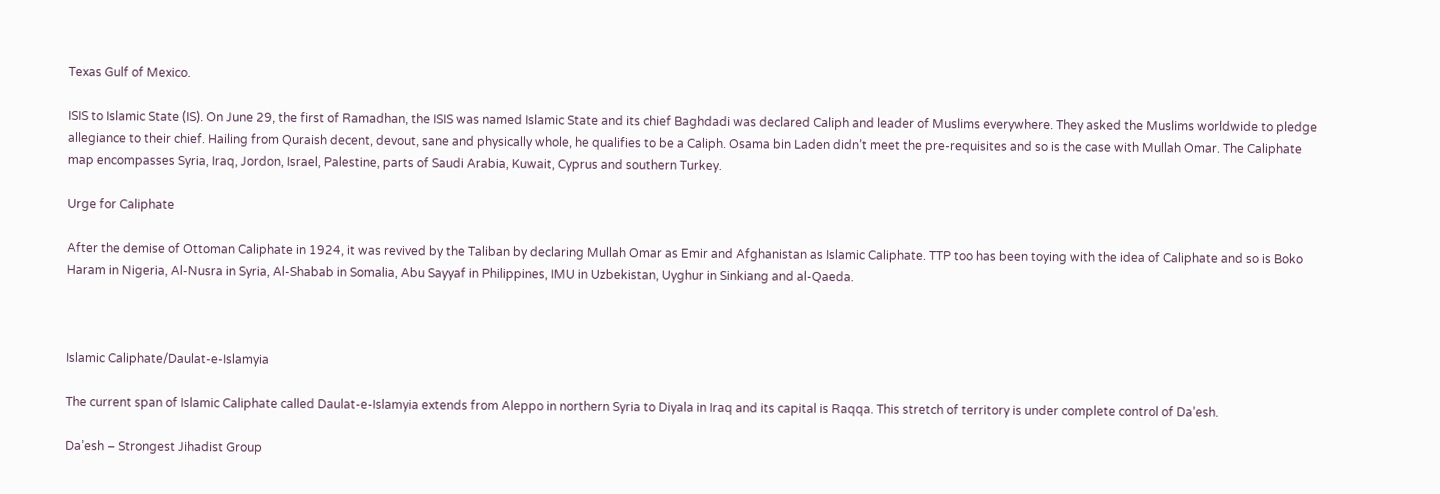Texas Gulf of Mexico.

ISIS to Islamic State (IS). On June 29, the first of Ramadhan, the ISIS was named Islamic State and its chief Baghdadi was declared Caliph and leader of Muslims everywhere. They asked the Muslims worldwide to pledge allegiance to their chief. Hailing from Quraish decent, devout, sane and physically whole, he qualifies to be a Caliph. Osama bin Laden didn’t meet the pre-requisites and so is the case with Mullah Omar. The Caliphate map encompasses Syria, Iraq, Jordon, Israel, Palestine, parts of Saudi Arabia, Kuwait, Cyprus and southern Turkey.

Urge for Caliphate

After the demise of Ottoman Caliphate in 1924, it was revived by the Taliban by declaring Mullah Omar as Emir and Afghanistan as Islamic Caliphate. TTP too has been toying with the idea of Caliphate and so is Boko Haram in Nigeria, Al-Nusra in Syria, Al-Shabab in Somalia, Abu Sayyaf in Philippines, IMU in Uzbekistan, Uyghur in Sinkiang and al-Qaeda.



Islamic Caliphate/Daulat-e-Islamyia

The current span of Islamic Caliphate called Daulat-e-Islamyia extends from Aleppo in northern Syria to Diyala in Iraq and its capital is Raqqa. This stretch of territory is under complete control of Da’esh.

Da’esh – Strongest Jihadist Group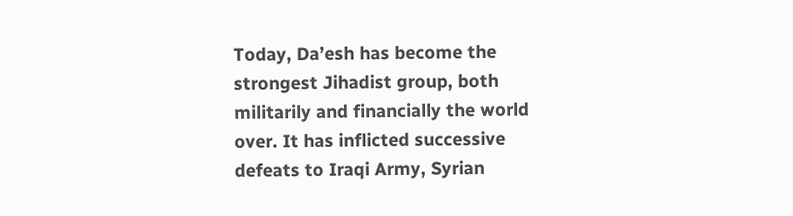Today, Da’esh has become the strongest Jihadist group, both militarily and financially the world over. It has inflicted successive defeats to Iraqi Army, Syrian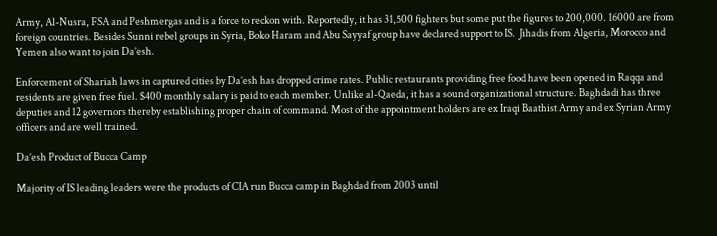Army, Al-Nusra, FSA and Peshmergas and is a force to reckon with. Reportedly, it has 31,500 fighters but some put the figures to 200,000. 16000 are from foreign countries. Besides Sunni rebel groups in Syria, Boko Haram and Abu Sayyaf group have declared support to IS.  Jihadis from Algeria, Morocco and Yemen also want to join Da’esh.

Enforcement of Shariah laws in captured cities by Da’esh has dropped crime rates. Public restaurants providing free food have been opened in Raqqa and residents are given free fuel. $400 monthly salary is paid to each member. Unlike al-Qaeda, it has a sound organizational structure. Baghdadi has three deputies and 12 governors thereby establishing proper chain of command. Most of the appointment holders are ex Iraqi Baathist Army and ex Syrian Army officers and are well trained.

Da’esh Product of Bucca Camp

Majority of IS leading leaders were the products of CIA run Bucca camp in Baghdad from 2003 until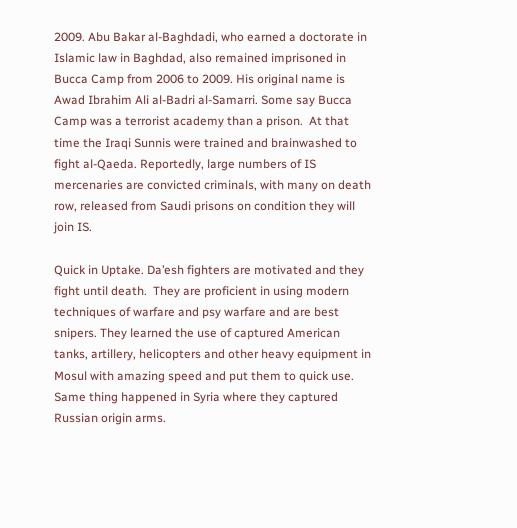2009. Abu Bakar al-Baghdadi, who earned a doctorate in Islamic law in Baghdad, also remained imprisoned in Bucca Camp from 2006 to 2009. His original name is Awad Ibrahim Ali al-Badri al-Samarri. Some say Bucca Camp was a terrorist academy than a prison.  At that time the Iraqi Sunnis were trained and brainwashed to fight al-Qaeda. Reportedly, large numbers of IS mercenaries are convicted criminals, with many on death row, released from Saudi prisons on condition they will join IS.

Quick in Uptake. Da’esh fighters are motivated and they fight until death.  They are proficient in using modern techniques of warfare and psy warfare and are best snipers. They learned the use of captured American tanks, artillery, helicopters and other heavy equipment in Mosul with amazing speed and put them to quick use. Same thing happened in Syria where they captured Russian origin arms.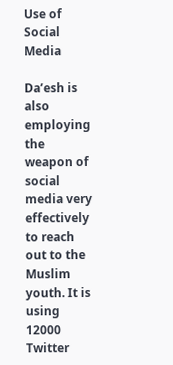Use of Social Media

Da’esh is also employing the weapon of social media very effectively to reach out to the Muslim youth. It is using 12000 Twitter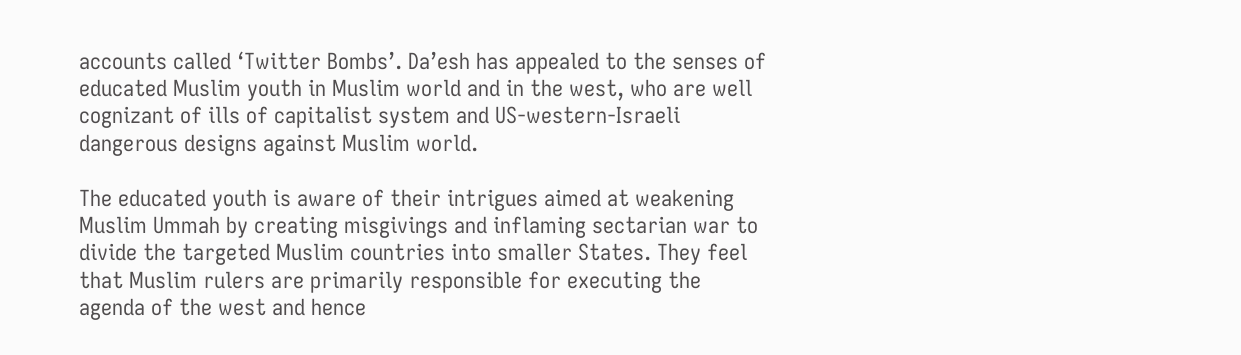accounts called ‘Twitter Bombs’. Da’esh has appealed to the senses of educated Muslim youth in Muslim world and in the west, who are well cognizant of ills of capitalist system and US-western-Israeli dangerous designs against Muslim world.

The educated youth is aware of their intrigues aimed at weakening Muslim Ummah by creating misgivings and inflaming sectarian war to divide the targeted Muslim countries into smaller States. They feel that Muslim rulers are primarily responsible for executing the agenda of the west and hence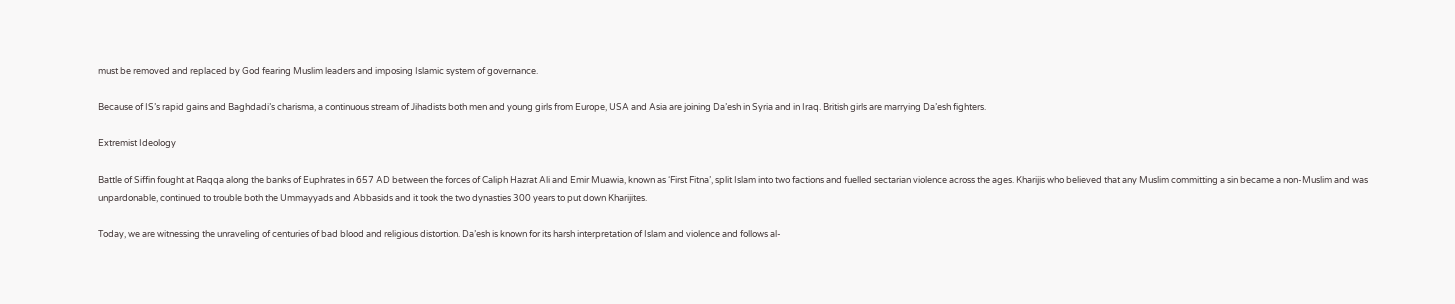must be removed and replaced by God fearing Muslim leaders and imposing Islamic system of governance.

Because of IS’s rapid gains and Baghdadi’s charisma, a continuous stream of Jihadists both men and young girls from Europe, USA and Asia are joining Da’esh in Syria and in Iraq. British girls are marrying Da’esh fighters.

Extremist Ideology

Battle of Siffin fought at Raqqa along the banks of Euphrates in 657 AD between the forces of Caliph Hazrat Ali and Emir Muawia, known as ‘First Fitna’, split Islam into two factions and fuelled sectarian violence across the ages. Kharijis who believed that any Muslim committing a sin became a non-Muslim and was unpardonable, continued to trouble both the Ummayyads and Abbasids and it took the two dynasties 300 years to put down Kharijites.

Today, we are witnessing the unraveling of centuries of bad blood and religious distortion. Da’esh is known for its harsh interpretation of Islam and violence and follows al-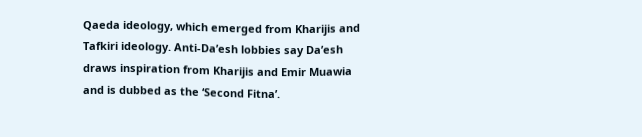Qaeda ideology, which emerged from Kharijis and Tafkiri ideology. Anti-Da’esh lobbies say Da’esh draws inspiration from Kharijis and Emir Muawia and is dubbed as the ‘Second Fitna’.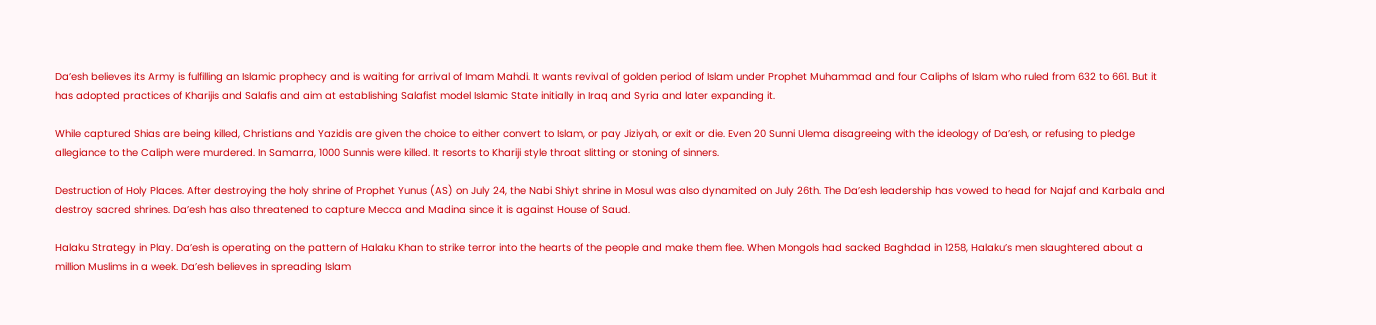Da’esh believes its Army is fulfilling an Islamic prophecy and is waiting for arrival of Imam Mahdi. It wants revival of golden period of Islam under Prophet Muhammad and four Caliphs of Islam who ruled from 632 to 661. But it has adopted practices of Kharijis and Salafis and aim at establishing Salafist model Islamic State initially in Iraq and Syria and later expanding it.

While captured Shias are being killed, Christians and Yazidis are given the choice to either convert to Islam, or pay Jiziyah, or exit or die. Even 20 Sunni Ulema disagreeing with the ideology of Da’esh, or refusing to pledge allegiance to the Caliph were murdered. In Samarra, 1000 Sunnis were killed. It resorts to Khariji style throat slitting or stoning of sinners.

Destruction of Holy Places. After destroying the holy shrine of Prophet Yunus (AS) on July 24, the Nabi Shiyt shrine in Mosul was also dynamited on July 26th. The Da’esh leadership has vowed to head for Najaf and Karbala and destroy sacred shrines. Da’esh has also threatened to capture Mecca and Madina since it is against House of Saud.

Halaku Strategy in Play. Da’esh is operating on the pattern of Halaku Khan to strike terror into the hearts of the people and make them flee. When Mongols had sacked Baghdad in 1258, Halaku’s men slaughtered about a million Muslims in a week. Da’esh believes in spreading Islam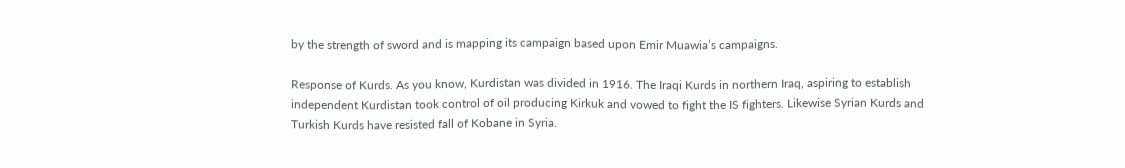by the strength of sword and is mapping its campaign based upon Emir Muawia’s campaigns.

Response of Kurds. As you know, Kurdistan was divided in 1916. The Iraqi Kurds in northern Iraq, aspiring to establish independent Kurdistan took control of oil producing Kirkuk and vowed to fight the IS fighters. Likewise Syrian Kurds and Turkish Kurds have resisted fall of Kobane in Syria.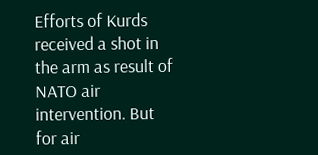Efforts of Kurds received a shot in the arm as result of NATO air intervention. But for air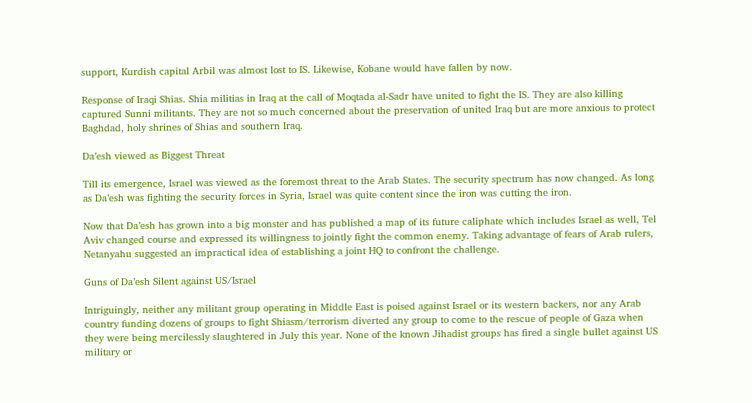support, Kurdish capital Arbil was almost lost to IS. Likewise, Kobane would have fallen by now.

Response of Iraqi Shias. Shia militias in Iraq at the call of Moqtada al-Sadr have united to fight the IS. They are also killing captured Sunni militants. They are not so much concerned about the preservation of united Iraq but are more anxious to protect Baghdad, holy shrines of Shias and southern Iraq.

Da’esh viewed as Biggest Threat

Till its emergence, Israel was viewed as the foremost threat to the Arab States. The security spectrum has now changed. As long as Da’esh was fighting the security forces in Syria, Israel was quite content since the iron was cutting the iron.

Now that Da’esh has grown into a big monster and has published a map of its future caliphate which includes Israel as well, Tel Aviv changed course and expressed its willingness to jointly fight the common enemy. Taking advantage of fears of Arab rulers, Netanyahu suggested an impractical idea of establishing a joint HQ to confront the challenge.

Guns of Da’esh Silent against US/Israel

Intriguingly, neither any militant group operating in Middle East is poised against Israel or its western backers, nor any Arab country funding dozens of groups to fight Shiasm/terrorism diverted any group to come to the rescue of people of Gaza when they were being mercilessly slaughtered in July this year. None of the known Jihadist groups has fired a single bullet against US military or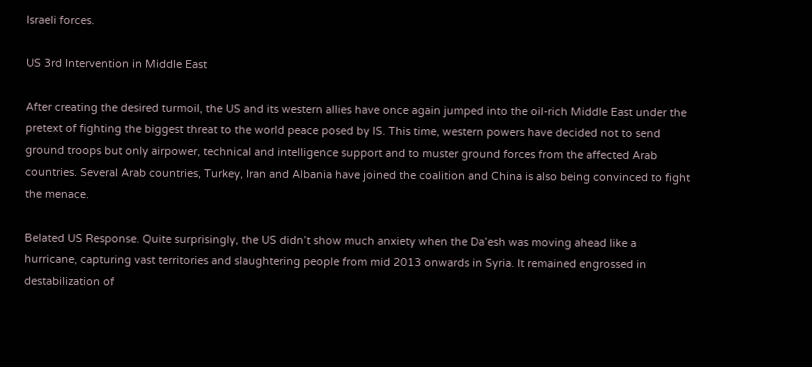Israeli forces.

US 3rd Intervention in Middle East

After creating the desired turmoil, the US and its western allies have once again jumped into the oil-rich Middle East under the pretext of fighting the biggest threat to the world peace posed by IS. This time, western powers have decided not to send ground troops but only airpower, technical and intelligence support and to muster ground forces from the affected Arab countries. Several Arab countries, Turkey, Iran and Albania have joined the coalition and China is also being convinced to fight the menace.

Belated US Response. Quite surprisingly, the US didn’t show much anxiety when the Da’esh was moving ahead like a hurricane, capturing vast territories and slaughtering people from mid 2013 onwards in Syria. It remained engrossed in destabilization of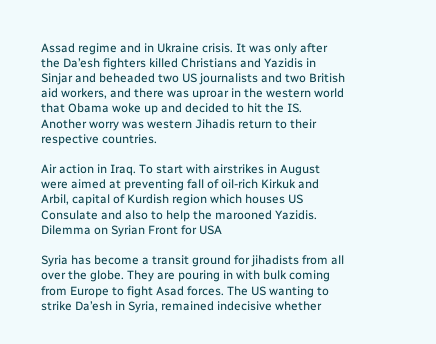Assad regime and in Ukraine crisis. It was only after the Da’esh fighters killed Christians and Yazidis in Sinjar and beheaded two US journalists and two British aid workers, and there was uproar in the western world that Obama woke up and decided to hit the IS. Another worry was western Jihadis return to their respective countries.

Air action in Iraq. To start with airstrikes in August were aimed at preventing fall of oil-rich Kirkuk and Arbil, capital of Kurdish region which houses US Consulate and also to help the marooned Yazidis. Dilemma on Syrian Front for USA

Syria has become a transit ground for jihadists from all over the globe. They are pouring in with bulk coming from Europe to fight Asad forces. The US wanting to strike Da’esh in Syria, remained indecisive whether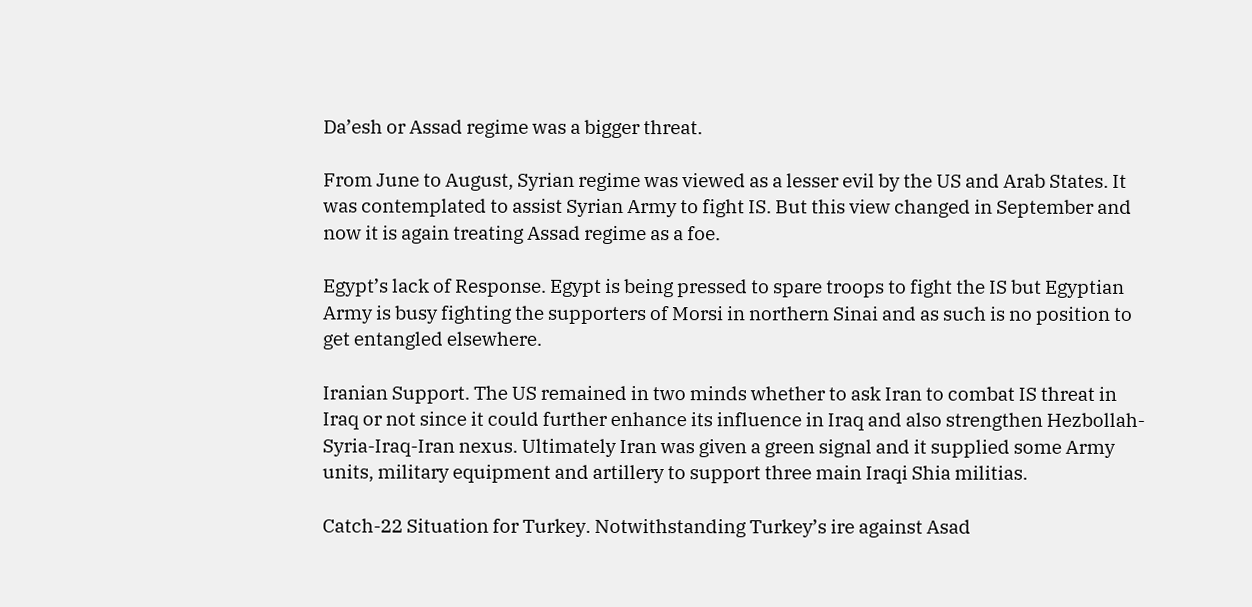Da’esh or Assad regime was a bigger threat.

From June to August, Syrian regime was viewed as a lesser evil by the US and Arab States. It was contemplated to assist Syrian Army to fight IS. But this view changed in September and now it is again treating Assad regime as a foe.

Egypt’s lack of Response. Egypt is being pressed to spare troops to fight the IS but Egyptian Army is busy fighting the supporters of Morsi in northern Sinai and as such is no position to get entangled elsewhere.

Iranian Support. The US remained in two minds whether to ask Iran to combat IS threat in Iraq or not since it could further enhance its influence in Iraq and also strengthen Hezbollah-Syria-Iraq-Iran nexus. Ultimately Iran was given a green signal and it supplied some Army units, military equipment and artillery to support three main Iraqi Shia militias.

Catch-22 Situation for Turkey. Notwithstanding Turkey’s ire against Asad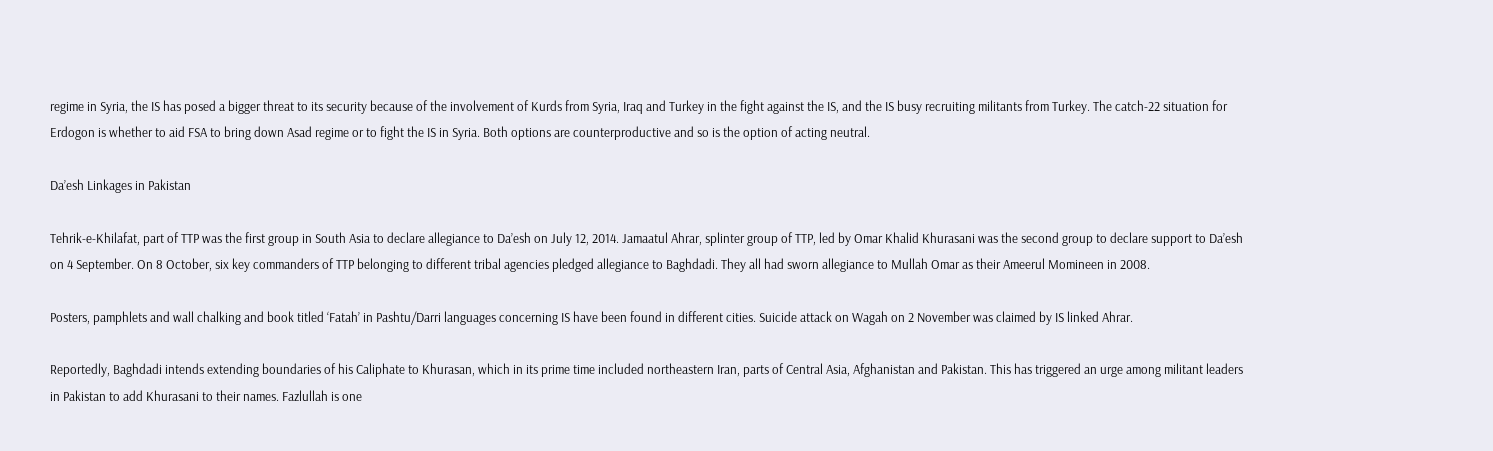regime in Syria, the IS has posed a bigger threat to its security because of the involvement of Kurds from Syria, Iraq and Turkey in the fight against the IS, and the IS busy recruiting militants from Turkey. The catch-22 situation for Erdogon is whether to aid FSA to bring down Asad regime or to fight the IS in Syria. Both options are counterproductive and so is the option of acting neutral.

Da’esh Linkages in Pakistan

Tehrik-e-Khilafat, part of TTP was the first group in South Asia to declare allegiance to Da’esh on July 12, 2014. Jamaatul Ahrar, splinter group of TTP, led by Omar Khalid Khurasani was the second group to declare support to Da’esh on 4 September. On 8 October, six key commanders of TTP belonging to different tribal agencies pledged allegiance to Baghdadi. They all had sworn allegiance to Mullah Omar as their Ameerul Momineen in 2008.

Posters, pamphlets and wall chalking and book titled ‘Fatah’ in Pashtu/Darri languages concerning IS have been found in different cities. Suicide attack on Wagah on 2 November was claimed by IS linked Ahrar.

Reportedly, Baghdadi intends extending boundaries of his Caliphate to Khurasan, which in its prime time included northeastern Iran, parts of Central Asia, Afghanistan and Pakistan. This has triggered an urge among militant leaders in Pakistan to add Khurasani to their names. Fazlullah is one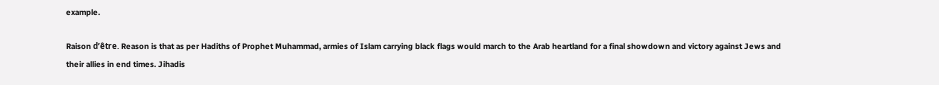example.

Raison d’être. Reason is that as per Hadiths of Prophet Muhammad, armies of Islam carrying black flags would march to the Arab heartland for a final showdown and victory against Jews and their allies in end times. Jihadis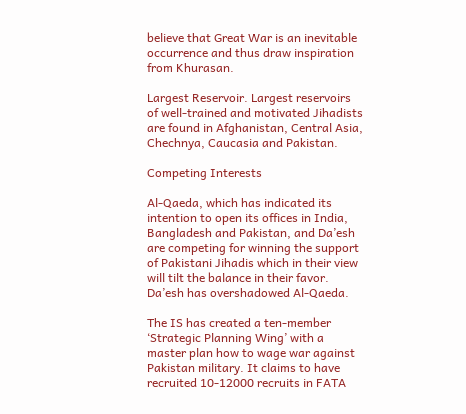believe that Great War is an inevitable occurrence and thus draw inspiration from Khurasan.

Largest Reservoir. Largest reservoirs of well-trained and motivated Jihadists are found in Afghanistan, Central Asia, Chechnya, Caucasia and Pakistan.

Competing Interests

Al-Qaeda, which has indicated its intention to open its offices in India, Bangladesh and Pakistan, and Da’esh are competing for winning the support of Pakistani Jihadis which in their view will tilt the balance in their favor. Da’esh has overshadowed Al-Qaeda.

The IS has created a ten-member ‘Strategic Planning Wing’ with a master plan how to wage war against Pakistan military. It claims to have recruited 10-12000 recruits in FATA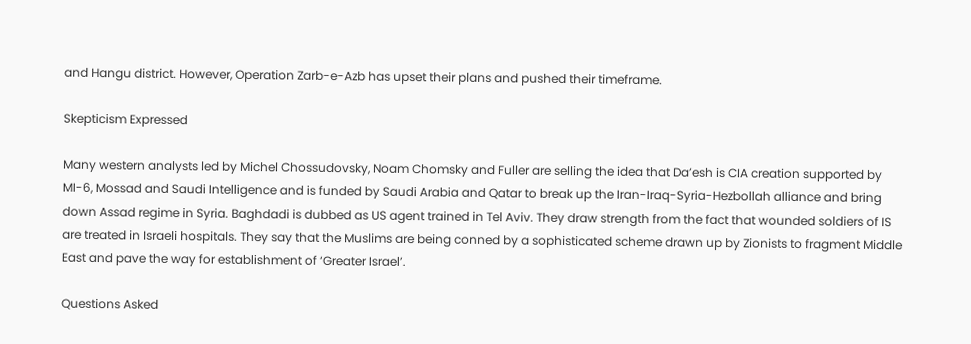and Hangu district. However, Operation Zarb-e-Azb has upset their plans and pushed their timeframe.

Skepticism Expressed

Many western analysts led by Michel Chossudovsky, Noam Chomsky and Fuller are selling the idea that Da’esh is CIA creation supported by MI-6, Mossad and Saudi Intelligence and is funded by Saudi Arabia and Qatar to break up the Iran-Iraq-Syria-Hezbollah alliance and bring down Assad regime in Syria. Baghdadi is dubbed as US agent trained in Tel Aviv. They draw strength from the fact that wounded soldiers of IS are treated in Israeli hospitals. They say that the Muslims are being conned by a sophisticated scheme drawn up by Zionists to fragment Middle East and pave the way for establishment of ‘Greater Israel’.

Questions Asked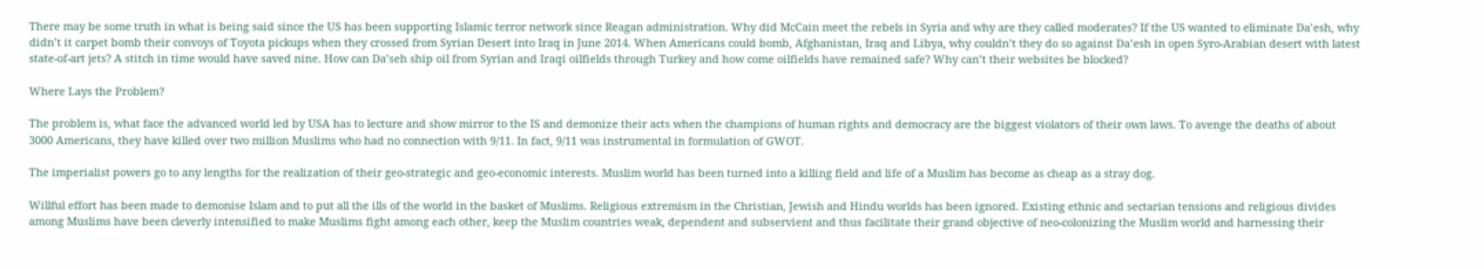There may be some truth in what is being said since the US has been supporting Islamic terror network since Reagan administration. Why did McCain meet the rebels in Syria and why are they called moderates? If the US wanted to eliminate Da’esh, why didn’t it carpet bomb their convoys of Toyota pickups when they crossed from Syrian Desert into Iraq in June 2014. When Americans could bomb, Afghanistan, Iraq and Libya, why couldn’t they do so against Da’esh in open Syro-Arabian desert with latest state-of-art jets? A stitch in time would have saved nine. How can Da’seh ship oil from Syrian and Iraqi oilfields through Turkey and how come oilfields have remained safe? Why can’t their websites be blocked?

Where Lays the Problem?

The problem is, what face the advanced world led by USA has to lecture and show mirror to the IS and demonize their acts when the champions of human rights and democracy are the biggest violators of their own laws. To avenge the deaths of about 3000 Americans, they have killed over two million Muslims who had no connection with 9/11. In fact, 9/11 was instrumental in formulation of GWOT.

The imperialist powers go to any lengths for the realization of their geo-strategic and geo-economic interests. Muslim world has been turned into a killing field and life of a Muslim has become as cheap as a stray dog.

Willful effort has been made to demonise Islam and to put all the ills of the world in the basket of Muslims. Religious extremism in the Christian, Jewish and Hindu worlds has been ignored. Existing ethnic and sectarian tensions and religious divides among Muslims have been cleverly intensified to make Muslims fight among each other, keep the Muslim countries weak, dependent and subservient and thus facilitate their grand objective of neo-colonizing the Muslim world and harnessing their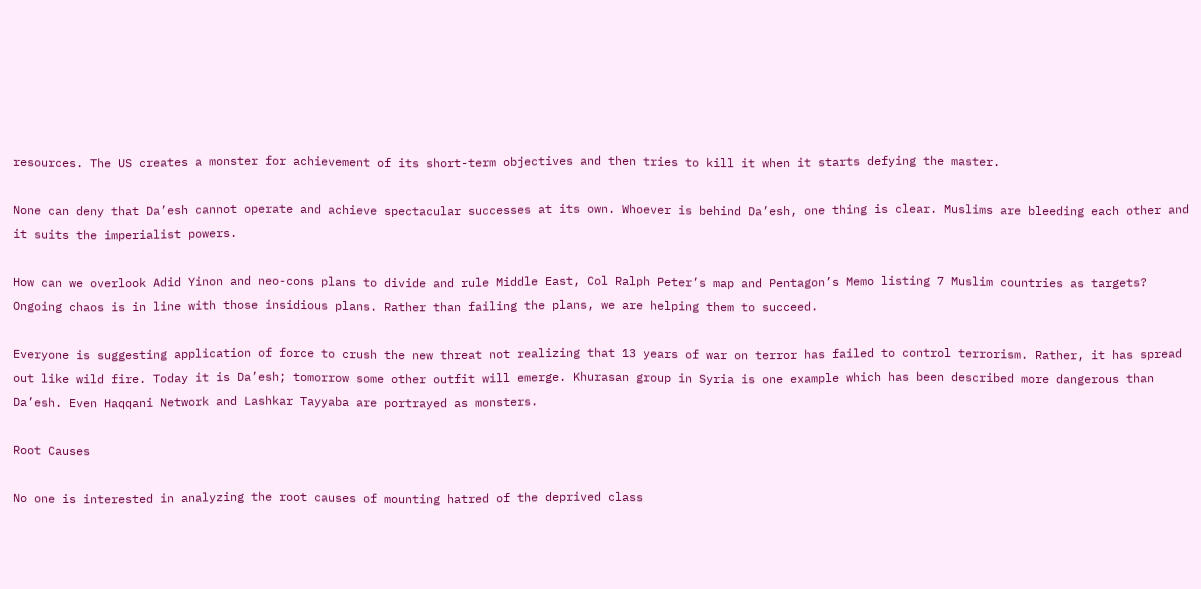resources. The US creates a monster for achievement of its short-term objectives and then tries to kill it when it starts defying the master.

None can deny that Da’esh cannot operate and achieve spectacular successes at its own. Whoever is behind Da’esh, one thing is clear. Muslims are bleeding each other and it suits the imperialist powers.

How can we overlook Adid Yinon and neo-cons plans to divide and rule Middle East, Col Ralph Peter’s map and Pentagon’s Memo listing 7 Muslim countries as targets?  Ongoing chaos is in line with those insidious plans. Rather than failing the plans, we are helping them to succeed.

Everyone is suggesting application of force to crush the new threat not realizing that 13 years of war on terror has failed to control terrorism. Rather, it has spread out like wild fire. Today it is Da’esh; tomorrow some other outfit will emerge. Khurasan group in Syria is one example which has been described more dangerous than Da’esh. Even Haqqani Network and Lashkar Tayyaba are portrayed as monsters.

Root Causes

No one is interested in analyzing the root causes of mounting hatred of the deprived class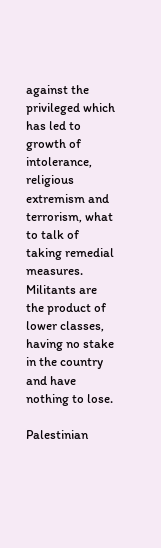against the privileged which has led to growth of intolerance, religious extremism and terrorism, what to talk of taking remedial measures. Militants are the product of lower classes, having no stake in the country and have nothing to lose.

Palestinian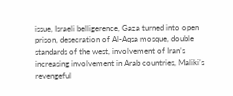issue, Israeli belligerence, Gaza turned into open prison, desecration of Al-Aqsa mosque, double standards of the west, involvement of Iran’s increasing involvement in Arab countries, Maliki’s revengeful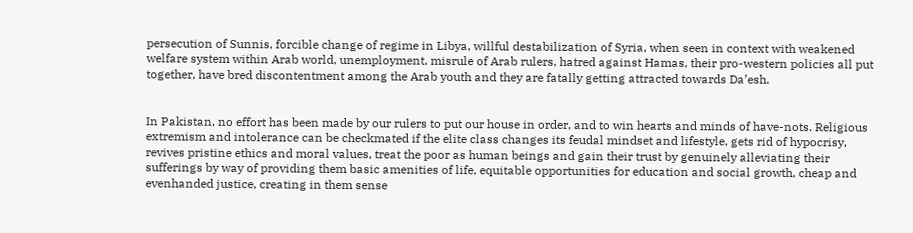persecution of Sunnis, forcible change of regime in Libya, willful destabilization of Syria, when seen in context with weakened welfare system within Arab world, unemployment, misrule of Arab rulers, hatred against Hamas, their pro-western policies all put together, have bred discontentment among the Arab youth and they are fatally getting attracted towards Da’esh.


In Pakistan, no effort has been made by our rulers to put our house in order, and to win hearts and minds of have-nots. Religious extremism and intolerance can be checkmated if the elite class changes its feudal mindset and lifestyle, gets rid of hypocrisy, revives pristine ethics and moral values, treat the poor as human beings and gain their trust by genuinely alleviating their sufferings by way of providing them basic amenities of life, equitable opportunities for education and social growth, cheap and evenhanded justice, creating in them sense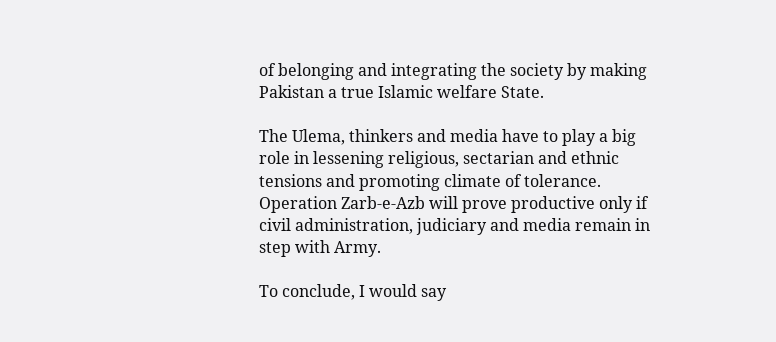of belonging and integrating the society by making Pakistan a true Islamic welfare State.

The Ulema, thinkers and media have to play a big role in lessening religious, sectarian and ethnic tensions and promoting climate of tolerance. Operation Zarb-e-Azb will prove productive only if civil administration, judiciary and media remain in step with Army.

To conclude, I would say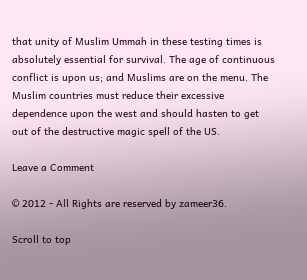that unity of Muslim Ummah in these testing times is absolutely essential for survival. The age of continuous conflict is upon us; and Muslims are on the menu. The Muslim countries must reduce their excessive dependence upon the west and should hasten to get out of the destructive magic spell of the US.

Leave a Comment

© 2012 - All Rights are reserved by zameer36.

Scroll to top